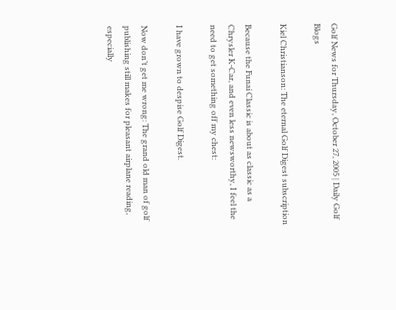Golf News for Thursday, October 27, 2005 | Daily Golf Blogs

Kiel Christianson: The eternal Golf Digest subscription

Because the Funai Classic is about as classic as a Chrysler K-Car, and even less newsworthy, I feel the need to get something off my chest:

I have grown to despise Golf Digest.

Now don’t get me wrong: The grand old man of golf publishing still makes for pleasant airplane reading, especially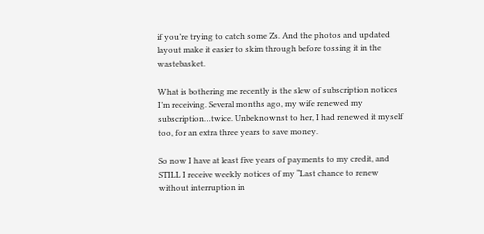if you’re trying to catch some Zs. And the photos and updated layout make it easier to skim through before tossing it in the wastebasket.

What is bothering me recently is the slew of subscription notices I’m receiving. Several months ago, my wife renewed my subscription…twice. Unbeknownst to her, I had renewed it myself too, for an extra three years to save money.

So now I have at least five years of payments to my credit, and STILL I receive weekly notices of my “Last chance to renew without interruption in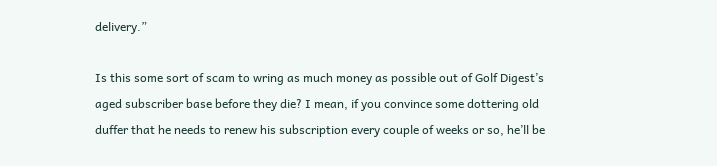delivery.”

Is this some sort of scam to wring as much money as possible out of Golf Digest’s aged subscriber base before they die? I mean, if you convince some dottering old duffer that he needs to renew his subscription every couple of weeks or so, he’ll be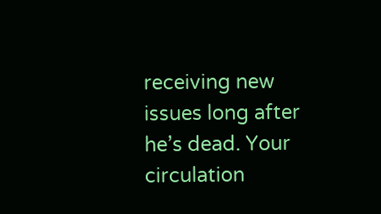receiving new issues long after he’s dead. Your circulation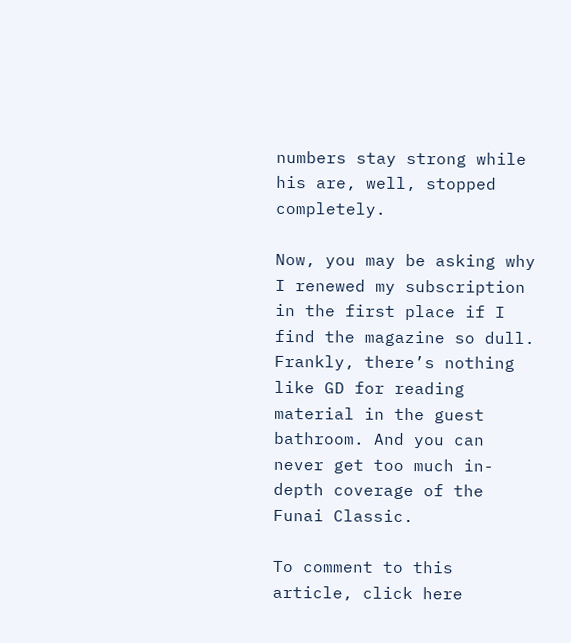numbers stay strong while his are, well, stopped completely.

Now, you may be asking why I renewed my subscription in the first place if I find the magazine so dull. Frankly, there’s nothing like GD for reading material in the guest bathroom. And you can never get too much in-depth coverage of the Funai Classic.

To comment to this article, click here